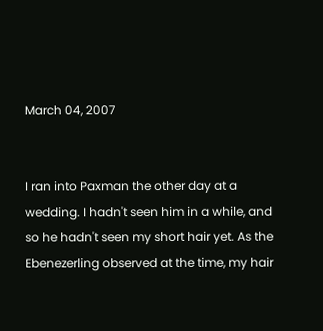March 04, 2007


I ran into Paxman the other day at a wedding. I hadn't seen him in a while, and so he hadn't seen my short hair yet. As the Ebenezerling observed at the time, my hair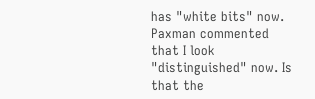has "white bits" now. Paxman commented that I look "distinguished" now. Is that the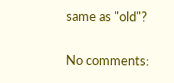same as "old"?

No comments: